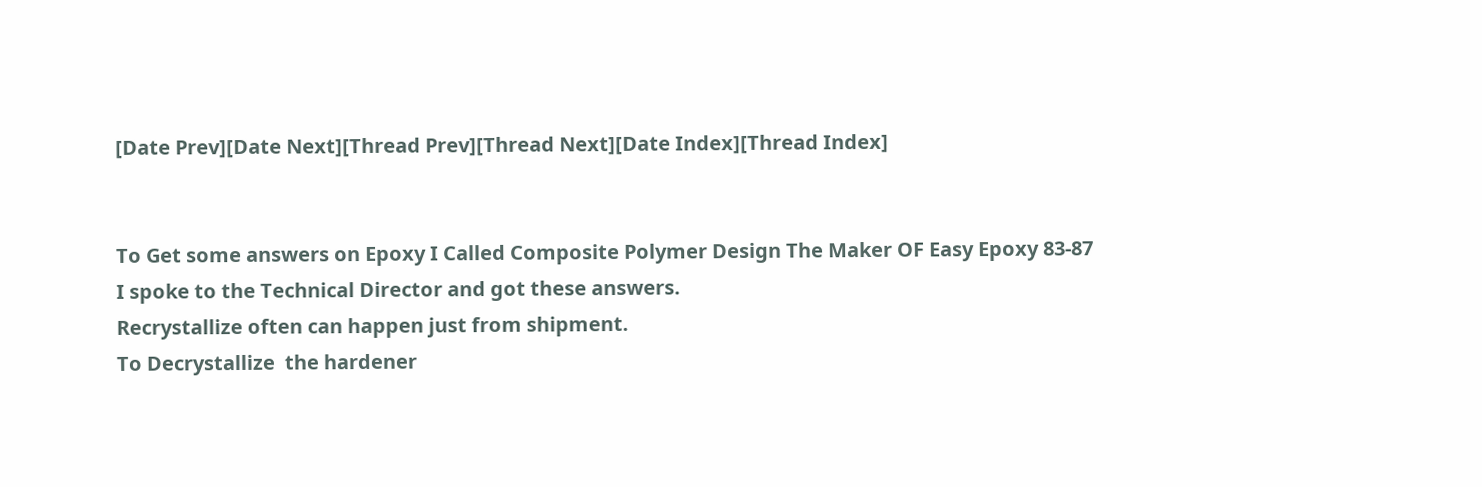[Date Prev][Date Next][Thread Prev][Thread Next][Date Index][Thread Index]


To Get some answers on Epoxy I Called Composite Polymer Design The Maker OF Easy Epoxy 83-87
I spoke to the Technical Director and got these answers.
Recrystallize often can happen just from shipment.
To Decrystallize  the hardener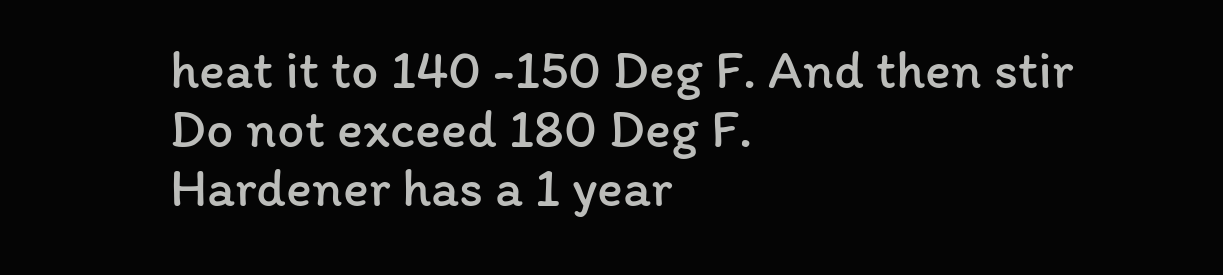heat it to 140 -150 Deg F. And then stir
Do not exceed 180 Deg F.
Hardener has a 1 year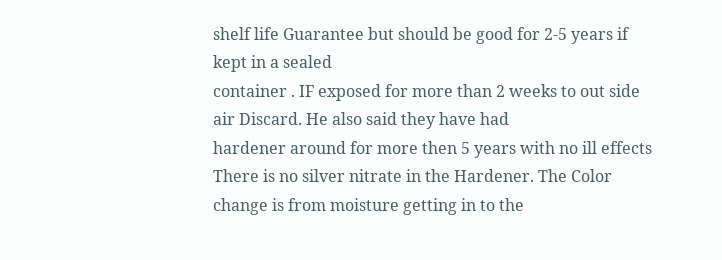shelf life Guarantee but should be good for 2-5 years if kept in a sealed
container . IF exposed for more than 2 weeks to out side air Discard. He also said they have had
hardener around for more then 5 years with no ill effects
There is no silver nitrate in the Hardener. The Color change is from moisture getting in to the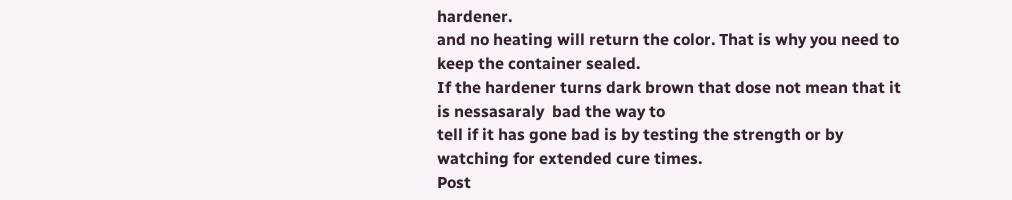hardener.
and no heating will return the color. That is why you need to keep the container sealed.
If the hardener turns dark brown that dose not mean that it is nessasaraly  bad the way to
tell if it has gone bad is by testing the strength or by watching for extended cure times.
Post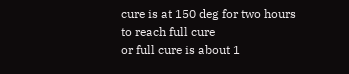cure is at 150 deg for two hours to reach full cure
or full cure is about 1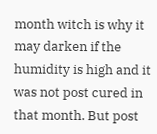month witch is why it may darken if the humidity is high and it
was not post cured in that month. But post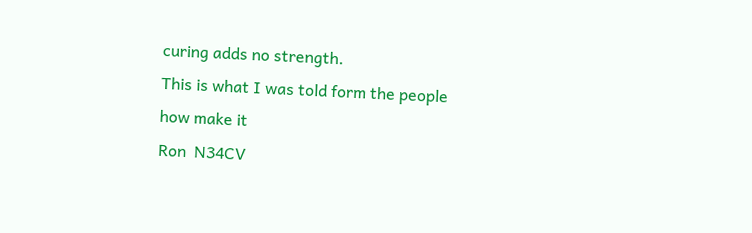curing adds no strength.
This is what I was told form the people how make it
Ron  N34CV